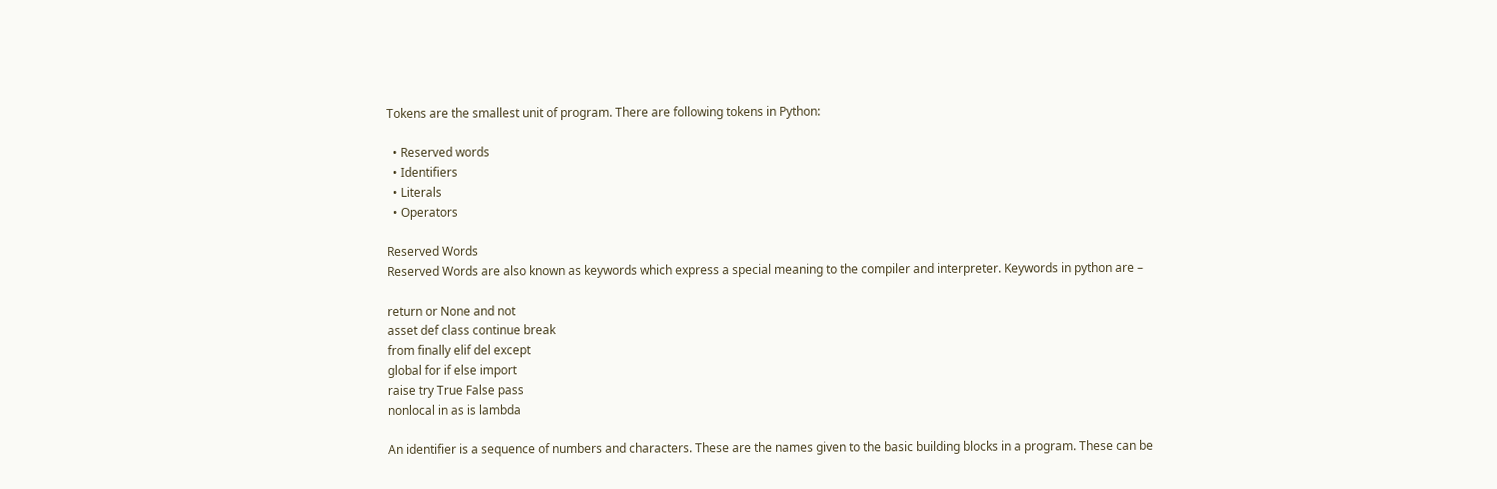Tokens are the smallest unit of program. There are following tokens in Python:

  • Reserved words
  • Identifiers
  • Literals
  • Operators

Reserved Words
Reserved Words are also known as keywords which express a special meaning to the compiler and interpreter. Keywords in python are –

return or None and not
asset def class continue break
from finally elif del except
global for if else import
raise try True False pass
nonlocal in as is lambda

An identifier is a sequence of numbers and characters. These are the names given to the basic building blocks in a program. These can be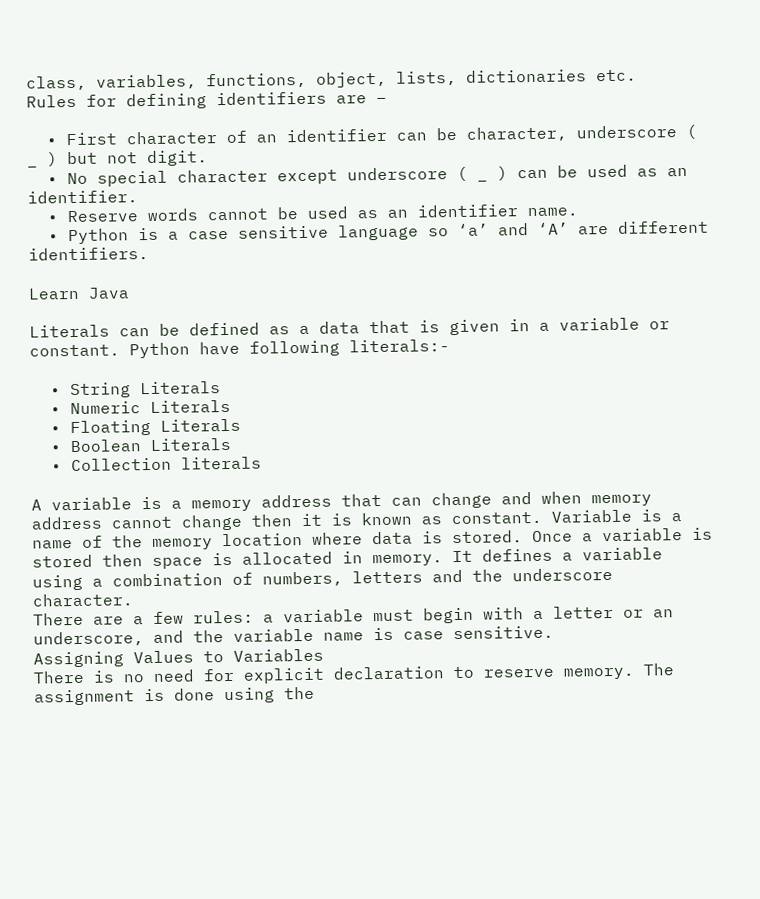class, variables, functions, object, lists, dictionaries etc.
Rules for defining identifiers are –

  • First character of an identifier can be character, underscore ( _ ) but not digit.
  • No special character except underscore ( _ ) can be used as an identifier.
  • Reserve words cannot be used as an identifier name.
  • Python is a case sensitive language so ‘a’ and ‘A’ are different identifiers.

Learn Java

Literals can be defined as a data that is given in a variable or constant. Python have following literals:-

  • String Literals
  • Numeric Literals
  • Floating Literals
  • Boolean Literals
  • Collection literals

A variable is a memory address that can change and when memory address cannot change then it is known as constant. Variable is a name of the memory location where data is stored. Once a variable is stored then space is allocated in memory. It defines a variable using a combination of numbers, letters and the underscore character.
There are a few rules: a variable must begin with a letter or an underscore, and the variable name is case sensitive.
Assigning Values to Variables
There is no need for explicit declaration to reserve memory. The assignment is done using the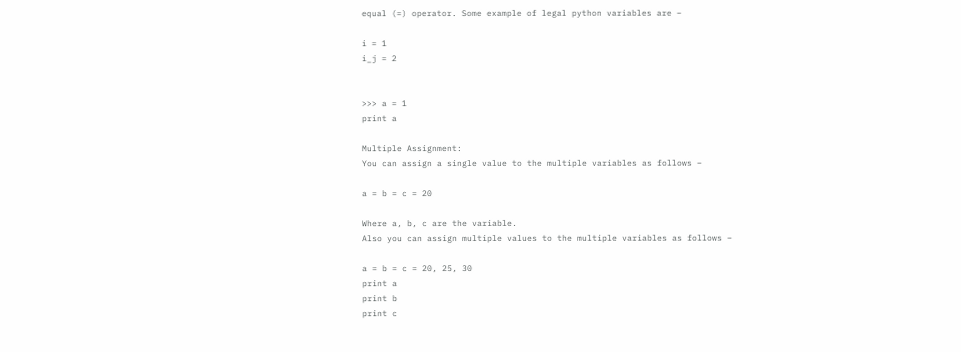equal (=) operator. Some example of legal python variables are –

i = 1
i_j = 2


>>> a = 1
print a

Multiple Assignment:
You can assign a single value to the multiple variables as follows –

a = b = c = 20

Where a, b, c are the variable.
Also you can assign multiple values to the multiple variables as follows –

a = b = c = 20, 25, 30
print a
print b
print c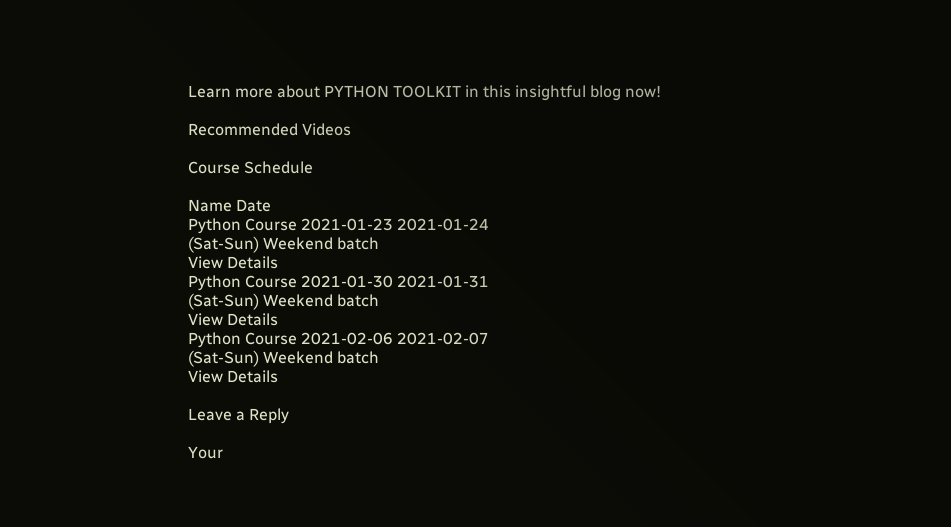Learn more about PYTHON TOOLKIT in this insightful blog now!

Recommended Videos

Course Schedule

Name Date
Python Course 2021-01-23 2021-01-24
(Sat-Sun) Weekend batch
View Details
Python Course 2021-01-30 2021-01-31
(Sat-Sun) Weekend batch
View Details
Python Course 2021-02-06 2021-02-07
(Sat-Sun) Weekend batch
View Details

Leave a Reply

Your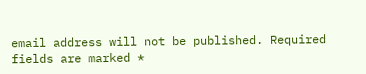email address will not be published. Required fields are marked *